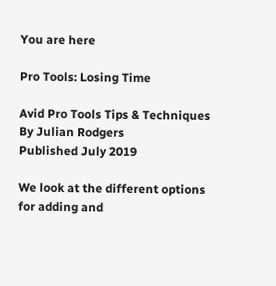You are here

Pro Tools: Losing Time

Avid Pro Tools Tips & Techniques By Julian Rodgers
Published July 2019

We look at the different options for adding and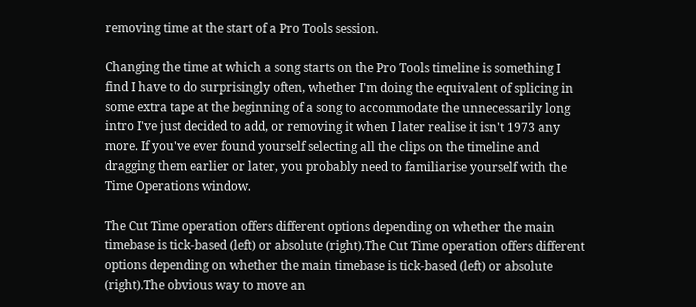removing time at the start of a Pro Tools session.

Changing the time at which a song starts on the Pro Tools timeline is something I find I have to do surprisingly often, whether I'm doing the equivalent of splicing in some extra tape at the beginning of a song to accommodate the unnecessarily long intro I've just decided to add, or removing it when I later realise it isn't 1973 any more. If you've ever found yourself selecting all the clips on the timeline and dragging them earlier or later, you probably need to familiarise yourself with the Time Operations window.

The Cut Time operation offers different options depending on whether the main timebase is tick-based (left) or absolute (right).The Cut Time operation offers different options depending on whether the main timebase is tick-based (left) or absolute (right).The obvious way to move an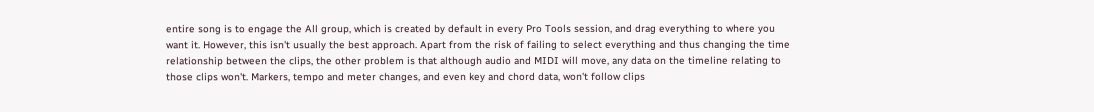entire song is to engage the All group, which is created by default in every Pro Tools session, and drag everything to where you want it. However, this isn't usually the best approach. Apart from the risk of failing to select everything and thus changing the time relationship between the clips, the other problem is that although audio and MIDI will move, any data on the timeline relating to those clips won't. Markers, tempo and meter changes, and even key and chord data, won't follow clips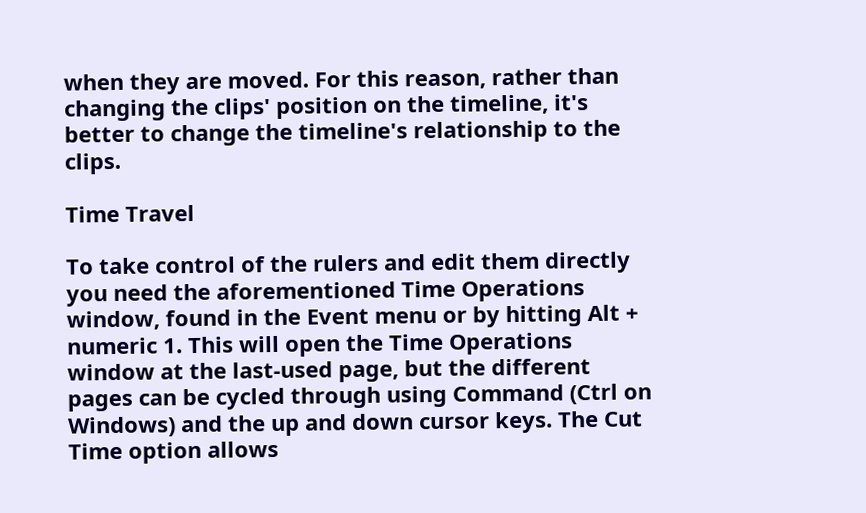when they are moved. For this reason, rather than changing the clips' position on the timeline, it's better to change the timeline's relationship to the clips.

Time Travel

To take control of the rulers and edit them directly you need the aforementioned Time Operations window, found in the Event menu or by hitting Alt + numeric 1. This will open the Time Operations window at the last-used page, but the different pages can be cycled through using Command (Ctrl on Windows) and the up and down cursor keys. The Cut Time option allows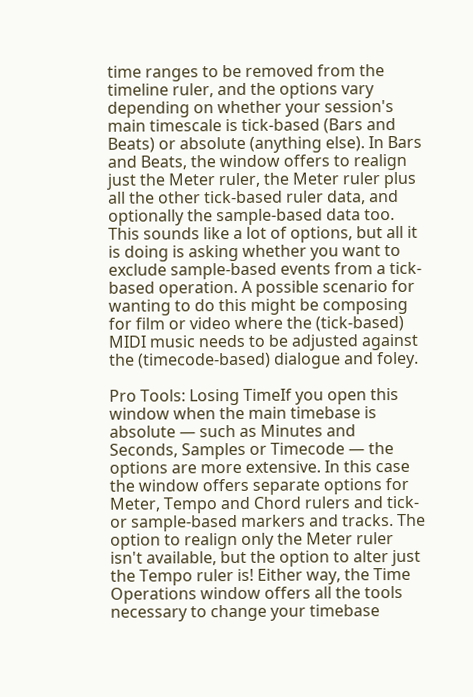time ranges to be removed from the timeline ruler, and the options vary depending on whether your session's main timescale is tick-based (Bars and Beats) or absolute (anything else). In Bars and Beats, the window offers to realign just the Meter ruler, the Meter ruler plus all the other tick-based ruler data, and optionally the sample-based data too. This sounds like a lot of options, but all it is doing is asking whether you want to exclude sample-based events from a tick-based operation. A possible scenario for wanting to do this might be composing for film or video where the (tick-based) MIDI music needs to be adjusted against the (timecode-based) dialogue and foley.

Pro Tools: Losing TimeIf you open this window when the main timebase is absolute — such as Minutes and Seconds, Samples or Timecode — the options are more extensive. In this case the window offers separate options for Meter, Tempo and Chord rulers and tick- or sample-based markers and tracks. The option to realign only the Meter ruler isn't available, but the option to alter just the Tempo ruler is! Either way, the Time Operations window offers all the tools necessary to change your timebase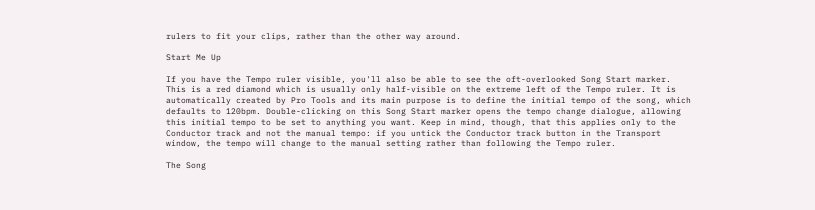rulers to fit your clips, rather than the other way around.

Start Me Up

If you have the Tempo ruler visible, you'll also be able to see the oft-overlooked Song Start marker. This is a red diamond which is usually only half-visible on the extreme left of the Tempo ruler. It is automatically created by Pro Tools and its main purpose is to define the initial tempo of the song, which defaults to 120bpm. Double-clicking on this Song Start marker opens the tempo change dialogue, allowing this initial tempo to be set to anything you want. Keep in mind, though, that this applies only to the Conductor track and not the manual tempo: if you untick the Conductor track button in the Transport window, the tempo will change to the manual setting rather than following the Tempo ruler.

The Song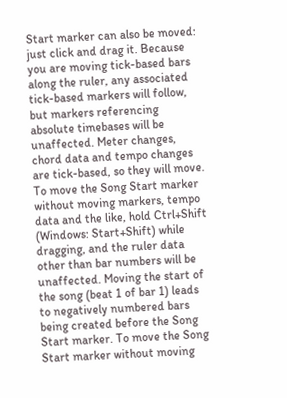Start marker can also be moved: just click and drag it. Because you are moving tick-based bars along the ruler, any associated tick-based markers will follow, but markers referencing absolute timebases will be unaffected. Meter changes, chord data and tempo changes are tick-based, so they will move. To move the Song Start marker without moving markers, tempo data and the like, hold Ctrl+Shift (Windows: Start+Shift) while dragging, and the ruler data other than bar numbers will be unaffected. Moving the start of the song (beat 1 of bar 1) leads to negatively numbered bars being created before the Song Start marker. To move the Song Start marker without moving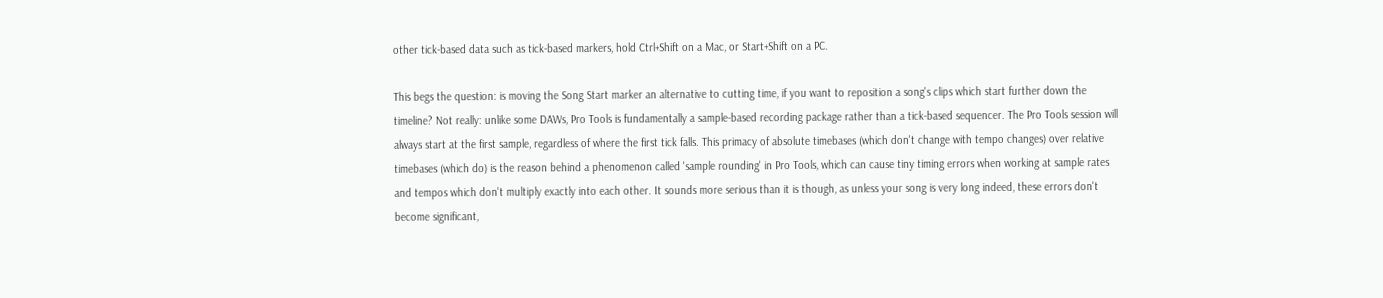other tick-based data such as tick-based markers, hold Ctrl+Shift on a Mac, or Start+Shift on a PC.

This begs the question: is moving the Song Start marker an alternative to cutting time, if you want to reposition a song's clips which start further down the timeline? Not really: unlike some DAWs, Pro Tools is fundamentally a sample-based recording package rather than a tick-based sequencer. The Pro Tools session will always start at the first sample, regardless of where the first tick falls. This primacy of absolute timebases (which don't change with tempo changes) over relative timebases (which do) is the reason behind a phenomenon called 'sample rounding' in Pro Tools, which can cause tiny timing errors when working at sample rates and tempos which don't multiply exactly into each other. It sounds more serious than it is though, as unless your song is very long indeed, these errors don't become significant,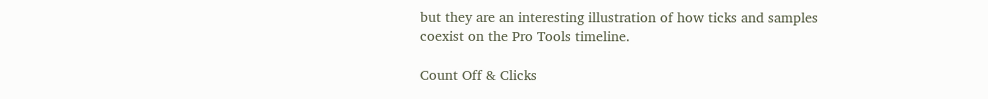but they are an interesting illustration of how ticks and samples coexist on the Pro Tools timeline.

Count Off & Clicks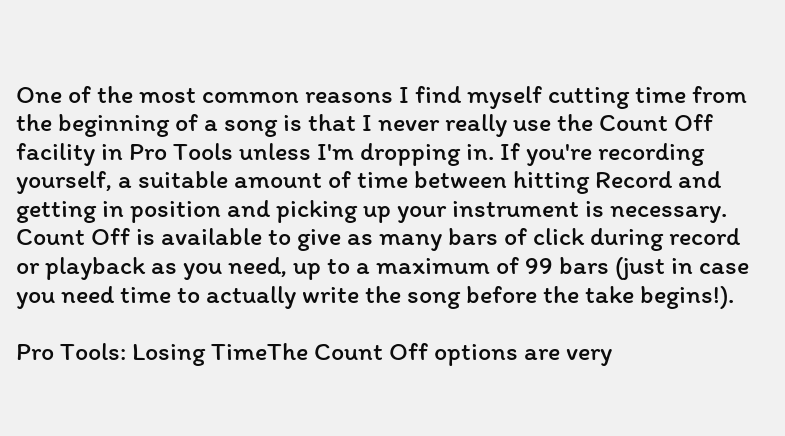One of the most common reasons I find myself cutting time from the beginning of a song is that I never really use the Count Off facility in Pro Tools unless I'm dropping in. If you're recording yourself, a suitable amount of time between hitting Record and getting in position and picking up your instrument is necessary. Count Off is available to give as many bars of click during record or playback as you need, up to a maximum of 99 bars (just in case you need time to actually write the song before the take begins!).

Pro Tools: Losing TimeThe Count Off options are very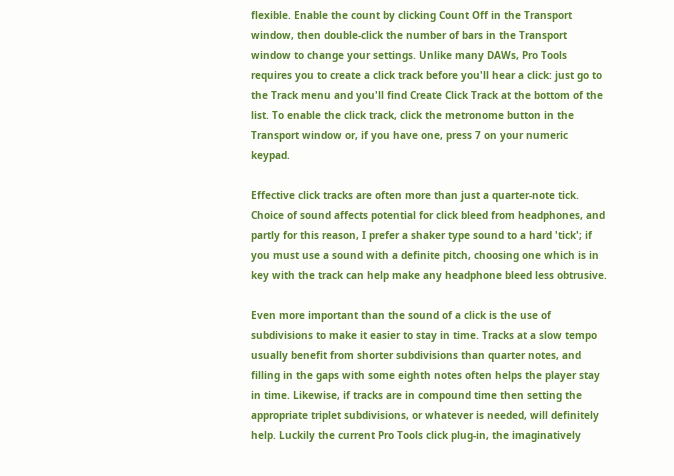flexible. Enable the count by clicking Count Off in the Transport window, then double-click the number of bars in the Transport window to change your settings. Unlike many DAWs, Pro Tools requires you to create a click track before you'll hear a click: just go to the Track menu and you'll find Create Click Track at the bottom of the list. To enable the click track, click the metronome button in the Transport window or, if you have one, press 7 on your numeric keypad.

Effective click tracks are often more than just a quarter-note tick. Choice of sound affects potential for click bleed from headphones, and partly for this reason, I prefer a shaker type sound to a hard 'tick'; if you must use a sound with a definite pitch, choosing one which is in key with the track can help make any headphone bleed less obtrusive.

Even more important than the sound of a click is the use of subdivisions to make it easier to stay in time. Tracks at a slow tempo usually benefit from shorter subdivisions than quarter notes, and filling in the gaps with some eighth notes often helps the player stay in time. Likewise, if tracks are in compound time then setting the appropriate triplet subdivisions, or whatever is needed, will definitely help. Luckily the current Pro Tools click plug-in, the imaginatively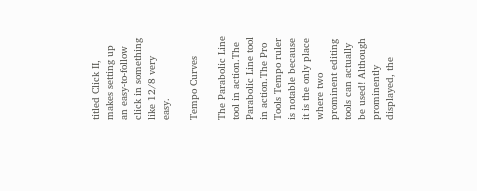titled Click II, makes setting up an easy-to-follow click in something like 12/8 very easy.

Tempo Curves

The Parabolic Line tool in action.The Parabolic Line tool in action.The Pro Tools Tempo ruler is notable because it is the only place where two prominent editing tools can actually be used! Although prominently displayed, the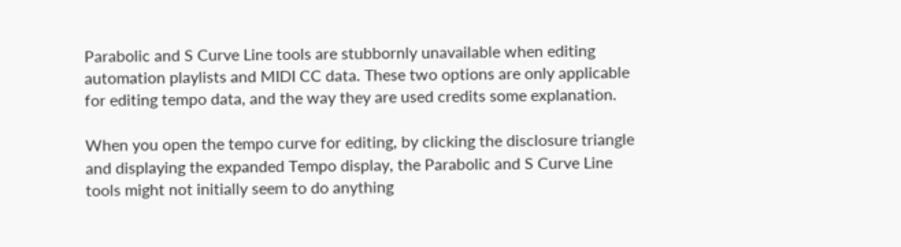Parabolic and S Curve Line tools are stubbornly unavailable when editing automation playlists and MIDI CC data. These two options are only applicable for editing tempo data, and the way they are used credits some explanation.

When you open the tempo curve for editing, by clicking the disclosure triangle and displaying the expanded Tempo display, the Parabolic and S Curve Line tools might not initially seem to do anything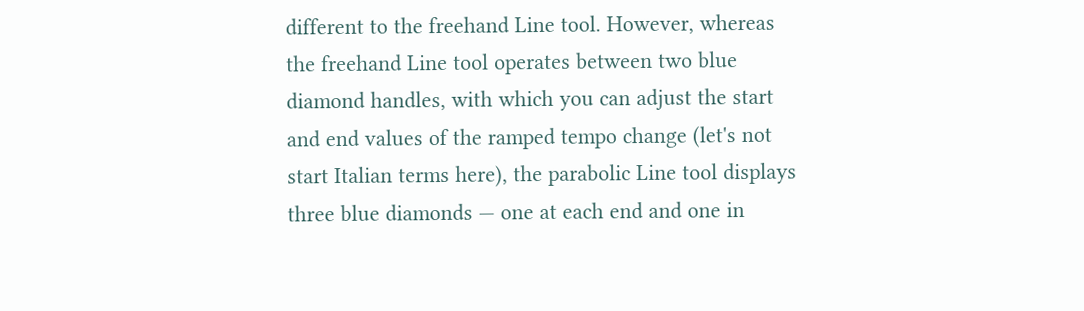different to the freehand Line tool. However, whereas the freehand Line tool operates between two blue diamond handles, with which you can adjust the start and end values of the ramped tempo change (let's not start Italian terms here), the parabolic Line tool displays three blue diamonds — one at each end and one in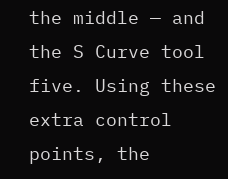the middle — and the S Curve tool five. Using these extra control points, the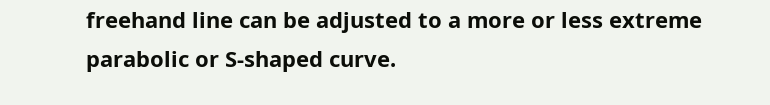freehand line can be adjusted to a more or less extreme parabolic or S-shaped curve.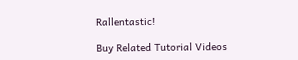Rallentastic!

Buy Related Tutorial Videos